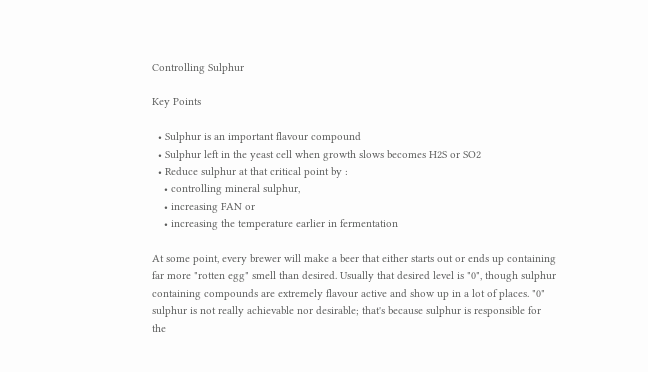Controlling Sulphur

Key Points

  • Sulphur is an important flavour compound
  • Sulphur left in the yeast cell when growth slows becomes H2S or SO2
  • Reduce sulphur at that critical point by :
    • controlling mineral sulphur,
    • increasing FAN or
    • increasing the temperature earlier in fermentation

At some point, every brewer will make a beer that either starts out or ends up containing far more "rotten egg" smell than desired. Usually that desired level is "0", though sulphur containing compounds are extremely flavour active and show up in a lot of places. "0" sulphur is not really achievable nor desirable; that's because sulphur is responsible for the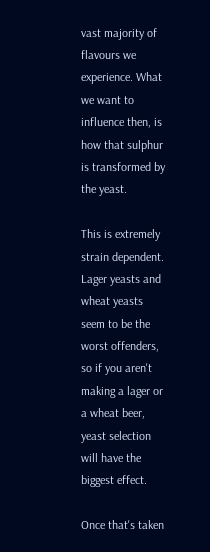vast majority of flavours we experience. What we want to influence then, is how that sulphur is transformed by the yeast.

This is extremely strain dependent. Lager yeasts and wheat yeasts seem to be the worst offenders, so if you aren't making a lager or a wheat beer, yeast selection will have the biggest effect.

Once that's taken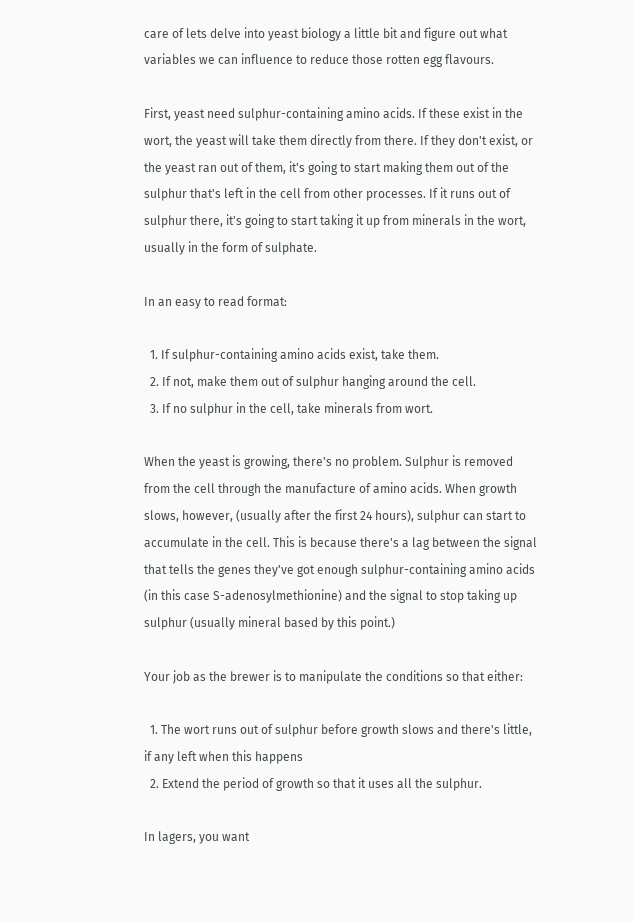care of lets delve into yeast biology a little bit and figure out what variables we can influence to reduce those rotten egg flavours.

First, yeast need sulphur-containing amino acids. If these exist in the wort, the yeast will take them directly from there. If they don't exist, or the yeast ran out of them, it's going to start making them out of the sulphur that's left in the cell from other processes. If it runs out of sulphur there, it's going to start taking it up from minerals in the wort, usually in the form of sulphate.

In an easy to read format:

  1. If sulphur-containing amino acids exist, take them.
  2. If not, make them out of sulphur hanging around the cell.
  3. If no sulphur in the cell, take minerals from wort.

When the yeast is growing, there's no problem. Sulphur is removed from the cell through the manufacture of amino acids. When growth slows, however, (usually after the first 24 hours), sulphur can start to accumulate in the cell. This is because there's a lag between the signal that tells the genes they've got enough sulphur-containing amino acids (in this case S-adenosylmethionine) and the signal to stop taking up sulphur (usually mineral based by this point.)

Your job as the brewer is to manipulate the conditions so that either:

  1. The wort runs out of sulphur before growth slows and there's little, if any left when this happens
  2. Extend the period of growth so that it uses all the sulphur.

In lagers, you want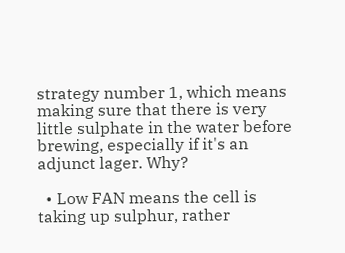strategy number 1, which means making sure that there is very little sulphate in the water before brewing, especially if it's an adjunct lager. Why?

  • Low FAN means the cell is taking up sulphur, rather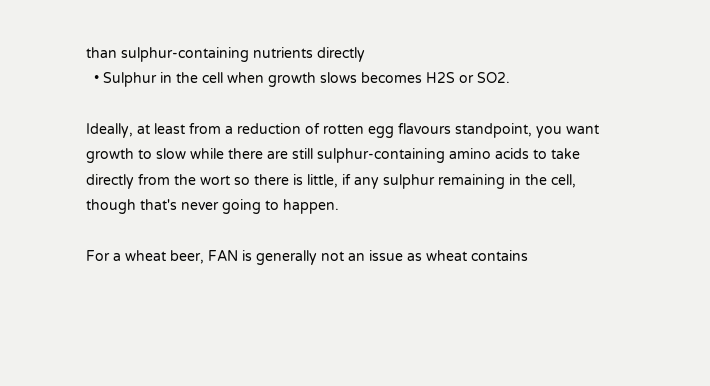than sulphur-containing nutrients directly
  • Sulphur in the cell when growth slows becomes H2S or SO2.

Ideally, at least from a reduction of rotten egg flavours standpoint, you want growth to slow while there are still sulphur-containing amino acids to take directly from the wort so there is little, if any sulphur remaining in the cell, though that's never going to happen.

For a wheat beer, FAN is generally not an issue as wheat contains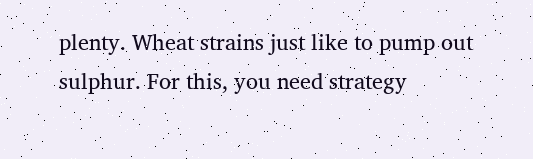plenty. Wheat strains just like to pump out sulphur. For this, you need strategy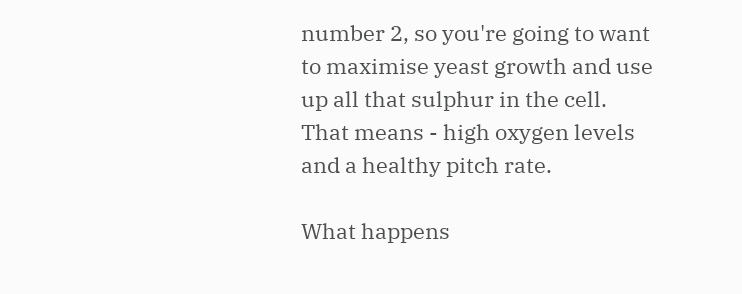number 2, so you're going to want to maximise yeast growth and use up all that sulphur in the cell. That means - high oxygen levels and a healthy pitch rate.

What happens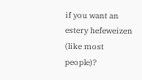if you want an estery hefeweizen (like most people)?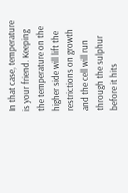In that case, temperature is your friend. Keeping the temperature on the higher side will lift the restrictions on growth and the cell will run through the sulphur before it hits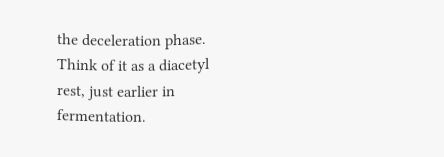the deceleration phase. Think of it as a diacetyl rest, just earlier in fermentation.